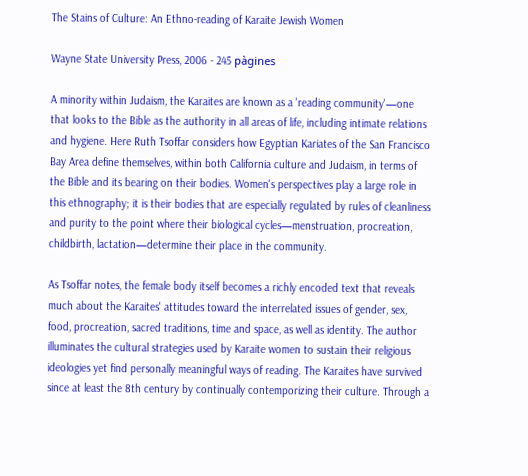The Stains of Culture: An Ethno-reading of Karaite Jewish Women

Wayne State University Press, 2006 - 245 pàgines

A minority within Judaism, the Karaites are known as a 'reading community'—one that looks to the Bible as the authority in all areas of life, including intimate relations and hygiene. Here Ruth Tsoffar considers how Egyptian Kariates of the San Francisco Bay Area define themselves, within both California culture and Judaism, in terms of the Bible and its bearing on their bodies. Women's perspectives play a large role in this ethnography; it is their bodies that are especially regulated by rules of cleanliness and purity to the point where their biological cycles—menstruation, procreation, childbirth, lactation—determine their place in the community.

As Tsoffar notes, the female body itself becomes a richly encoded text that reveals much about the Karaites' attitudes toward the interrelated issues of gender, sex, food, procreation, sacred traditions, time and space, as well as identity. The author illuminates the cultural strategies used by Karaite women to sustain their religious ideologies yet find personally meaningful ways of reading. The Karaites have survived since at least the 8th century by continually contemporizing their culture. Through a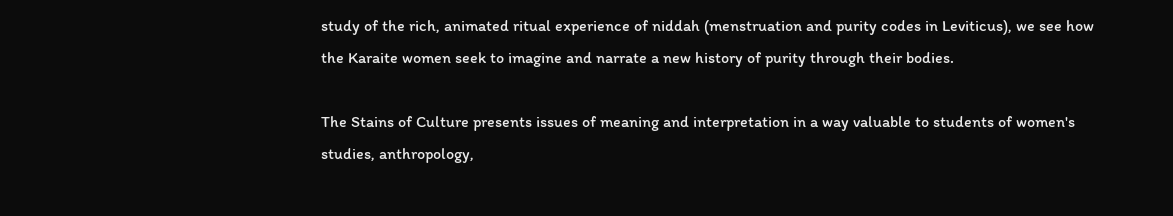study of the rich, animated ritual experience of niddah (menstruation and purity codes in Leviticus), we see how the Karaite women seek to imagine and narrate a new history of purity through their bodies.

The Stains of Culture presents issues of meaning and interpretation in a way valuable to students of women's studies, anthropology,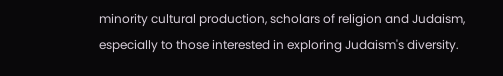minority cultural production, scholars of religion and Judaism, especially to those interested in exploring Judaism's diversity.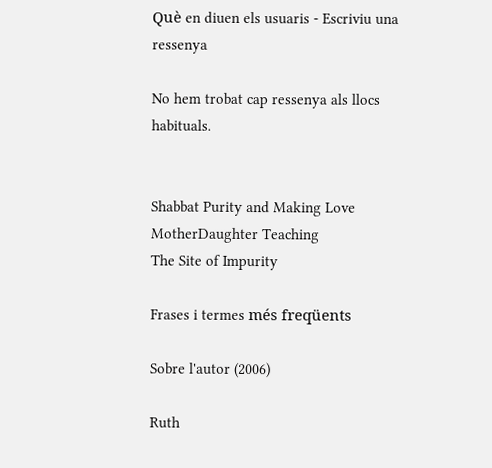Què en diuen els usuaris - Escriviu una ressenya

No hem trobat cap ressenya als llocs habituals.


Shabbat Purity and Making Love
MotherDaughter Teaching
The Site of Impurity

Frases i termes més freqüents

Sobre l'autor (2006)

Ruth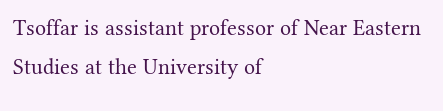Tsoffar is assistant professor of Near Eastern Studies at the University of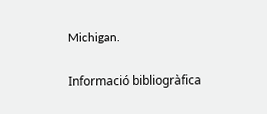Michigan.

Informació bibliogràfica